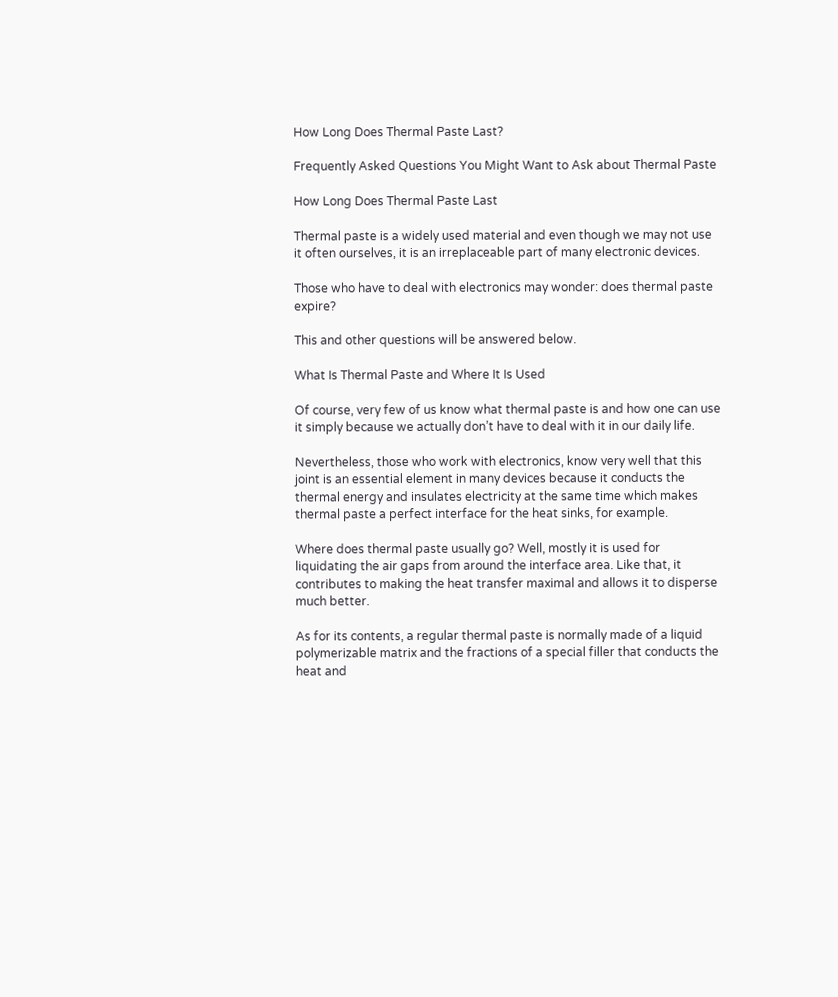How Long Does Thermal Paste Last?

Frequently Asked Questions You Might Want to Ask about Thermal Paste

How Long Does Thermal Paste Last

Thermal paste is a widely used material and even though we may not use it often ourselves, it is an irreplaceable part of many electronic devices.

Those who have to deal with electronics may wonder: does thermal paste expire?

This and other questions will be answered below.

What Is Thermal Paste and Where It Is Used

Of course, very few of us know what thermal paste is and how one can use it simply because we actually don’t have to deal with it in our daily life.

Nevertheless, those who work with electronics, know very well that this joint is an essential element in many devices because it conducts the thermal energy and insulates electricity at the same time which makes thermal paste a perfect interface for the heat sinks, for example.

Where does thermal paste usually go? Well, mostly it is used for liquidating the air gaps from around the interface area. Like that, it contributes to making the heat transfer maximal and allows it to disperse much better.

As for its contents, a regular thermal paste is normally made of a liquid polymerizable matrix and the fractions of a special filler that conducts the heat and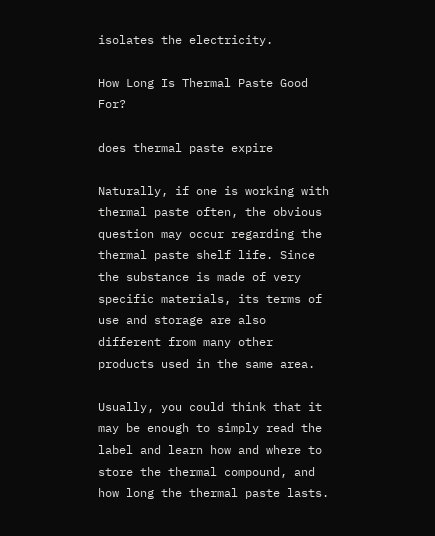isolates the electricity.

How Long Is Thermal Paste Good For?

does thermal paste expire

Naturally, if one is working with thermal paste often, the obvious question may occur regarding the thermal paste shelf life. Since the substance is made of very specific materials, its terms of use and storage are also different from many other products used in the same area.

Usually, you could think that it may be enough to simply read the label and learn how and where to store the thermal compound, and how long the thermal paste lasts.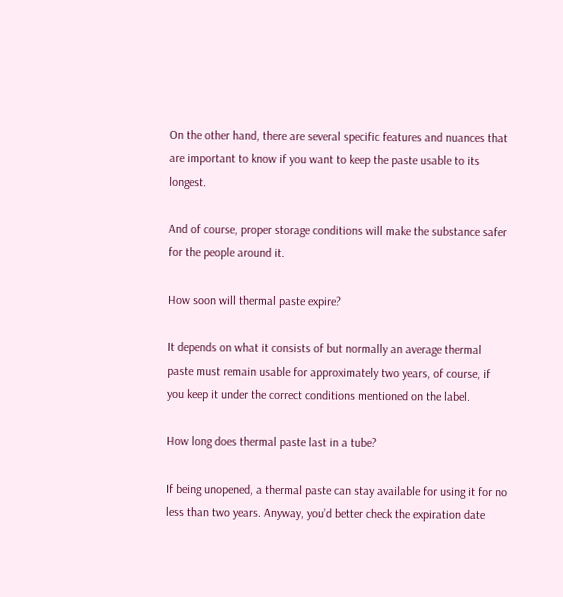On the other hand, there are several specific features and nuances that are important to know if you want to keep the paste usable to its longest.

And of course, proper storage conditions will make the substance safer for the people around it.

How soon will thermal paste expire?

It depends on what it consists of but normally an average thermal paste must remain usable for approximately two years, of course, if you keep it under the correct conditions mentioned on the label.

How long does thermal paste last in a tube?

If being unopened, a thermal paste can stay available for using it for no less than two years. Anyway, you’d better check the expiration date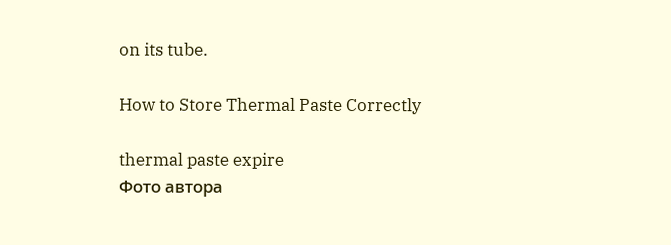on its tube.

How to Store Thermal Paste Correctly

thermal paste expire
Фото автора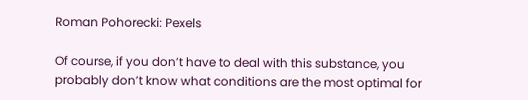Roman Pohorecki: Pexels

Of course, if you don’t have to deal with this substance, you probably don’t know what conditions are the most optimal for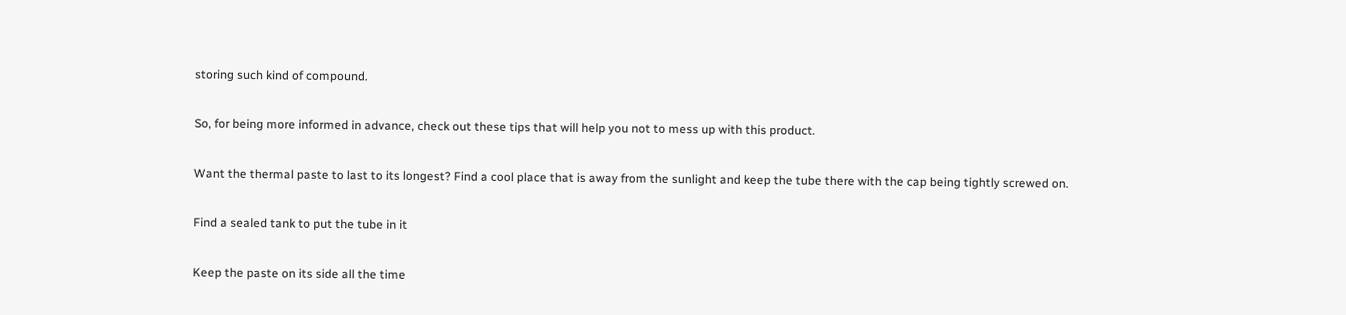storing such kind of compound.

So, for being more informed in advance, check out these tips that will help you not to mess up with this product.

Want the thermal paste to last to its longest? Find a cool place that is away from the sunlight and keep the tube there with the cap being tightly screwed on.

Find a sealed tank to put the tube in it

Keep the paste on its side all the time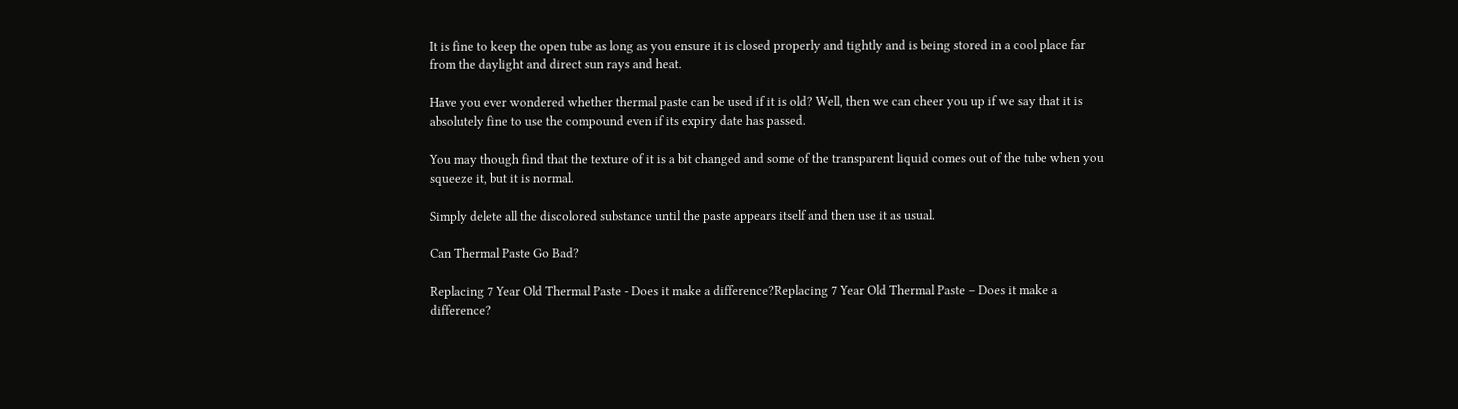It is fine to keep the open tube as long as you ensure it is closed properly and tightly and is being stored in a cool place far from the daylight and direct sun rays and heat.

Have you ever wondered whether thermal paste can be used if it is old? Well, then we can cheer you up if we say that it is absolutely fine to use the compound even if its expiry date has passed.

You may though find that the texture of it is a bit changed and some of the transparent liquid comes out of the tube when you squeeze it, but it is normal.

Simply delete all the discolored substance until the paste appears itself and then use it as usual.

Can Thermal Paste Go Bad?

Replacing 7 Year Old Thermal Paste - Does it make a difference?Replacing 7 Year Old Thermal Paste – Does it make a difference?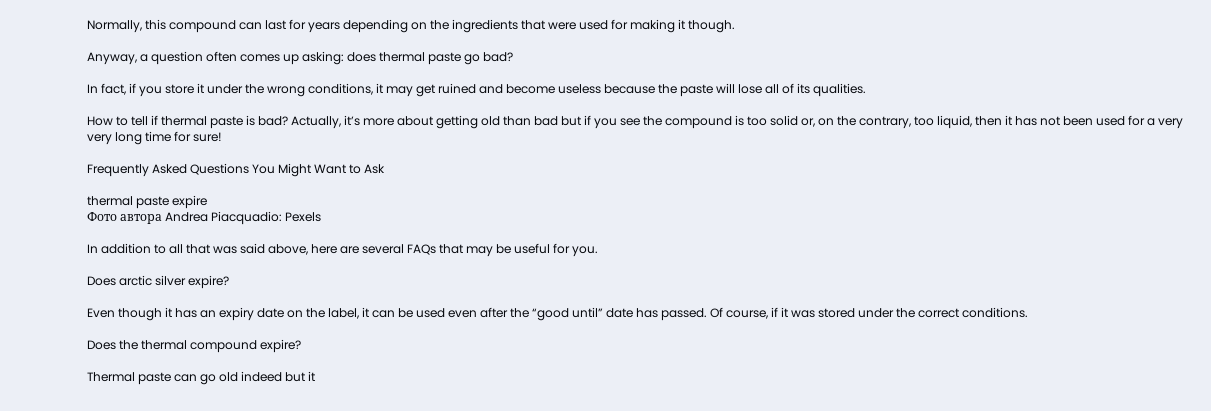Normally, this compound can last for years depending on the ingredients that were used for making it though.

Anyway, a question often comes up asking: does thermal paste go bad?

In fact, if you store it under the wrong conditions, it may get ruined and become useless because the paste will lose all of its qualities.

How to tell if thermal paste is bad? Actually, it’s more about getting old than bad but if you see the compound is too solid or, on the contrary, too liquid, then it has not been used for a very very long time for sure!

Frequently Asked Questions You Might Want to Ask

thermal paste expire
Фото автора Andrea Piacquadio: Pexels

In addition to all that was said above, here are several FAQs that may be useful for you.

Does arctic silver expire?

Even though it has an expiry date on the label, it can be used even after the “good until” date has passed. Of course, if it was stored under the correct conditions.

Does the thermal compound expire?

Thermal paste can go old indeed but it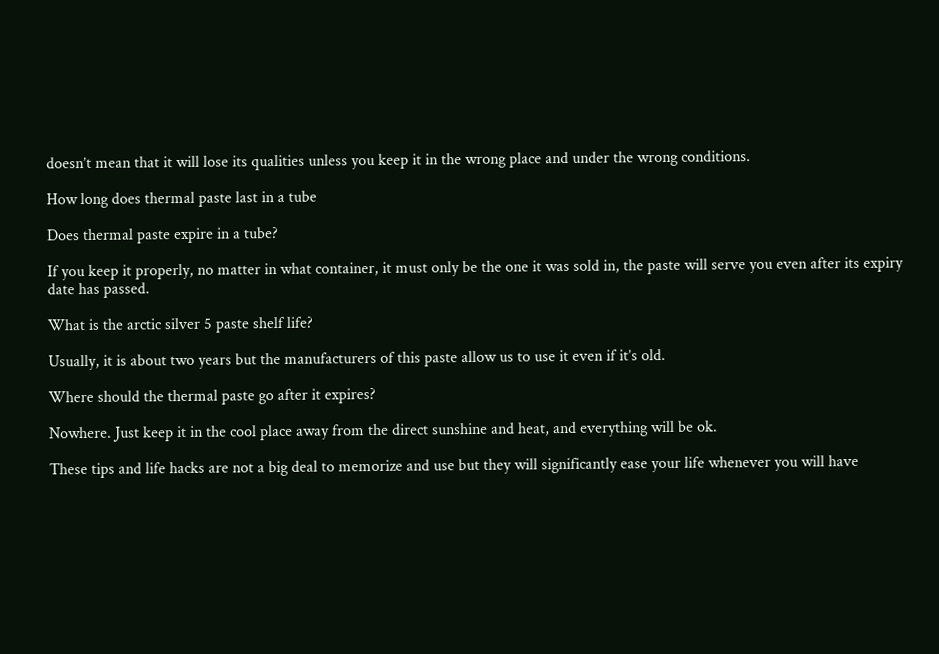doesn’t mean that it will lose its qualities unless you keep it in the wrong place and under the wrong conditions.

How long does thermal paste last in a tube

Does thermal paste expire in a tube?

If you keep it properly, no matter in what container, it must only be the one it was sold in, the paste will serve you even after its expiry date has passed.

What is the arctic silver 5 paste shelf life?

Usually, it is about two years but the manufacturers of this paste allow us to use it even if it’s old.

Where should the thermal paste go after it expires?

Nowhere. Just keep it in the cool place away from the direct sunshine and heat, and everything will be ok.

These tips and life hacks are not a big deal to memorize and use but they will significantly ease your life whenever you will have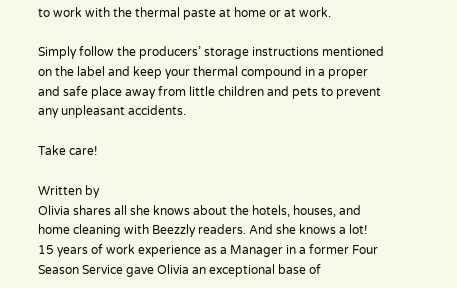to work with the thermal paste at home or at work.

Simply follow the producers’ storage instructions mentioned on the label and keep your thermal compound in a proper and safe place away from little children and pets to prevent any unpleasant accidents.

Take care!

Written by
Olivia shares all she knows about the hotels, houses, and home cleaning with Beezzly readers. And she knows a lot! 15 years of work experience as a Manager in a former Four Season Service gave Olivia an exceptional base of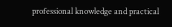professional knowledge and practical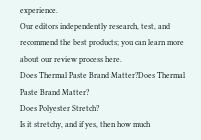experience.
Our editors independently research, test, and recommend the best products; you can learn more about our review process here.
Does Thermal Paste Brand Matter?Does Thermal Paste Brand Matter?
Does Polyester Stretch?
Is it stretchy, and if yes, then how much